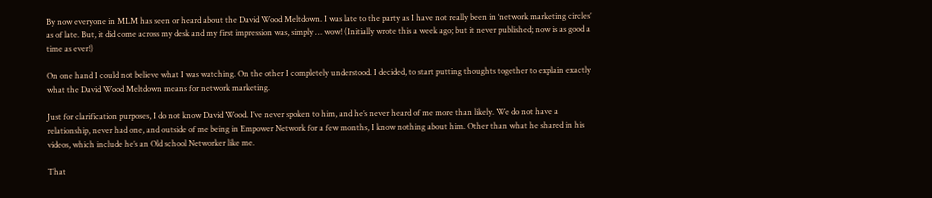By now everyone in MLM has seen or heard about the David Wood Meltdown. I was late to the party as I have not really been in ‘network marketing circles’ as of late. But, it did come across my desk and my first impression was, simply … wow! (Initially wrote this a week ago; but it never published; now is as good a time as ever!)

On one hand I could not believe what I was watching. On the other I completely understood. I decided, to start putting thoughts together to explain exactly what the David Wood Meltdown means for network marketing.

Just for clarification purposes, I do not know David Wood. I’ve never spoken to him, and he’s never heard of me more than likely. We do not have a relationship, never had one, and outside of me being in Empower Network for a few months, I know nothing about him. Other than what he shared in his videos, which include he’s an Old school Networker like me.

That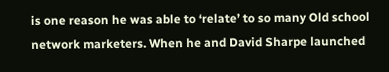is one reason he was able to ‘relate’ to so many Old school network marketers. When he and David Sharpe launched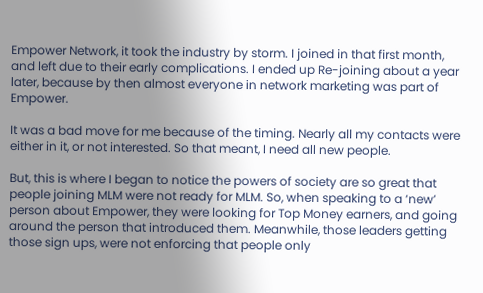Empower Network, it took the industry by storm. I joined in that first month, and left due to their early complications. I ended up Re-joining about a year later, because by then almost everyone in network marketing was part of Empower.

It was a bad move for me because of the timing. Nearly all my contacts were either in it, or not interested. So that meant, I need all new people.

But, this is where I began to notice the powers of society are so great that people joining MLM were not ready for MLM. So, when speaking to a ‘new’ person about Empower, they were looking for Top Money earners, and going around the person that introduced them. Meanwhile, those leaders getting those sign ups, were not enforcing that people only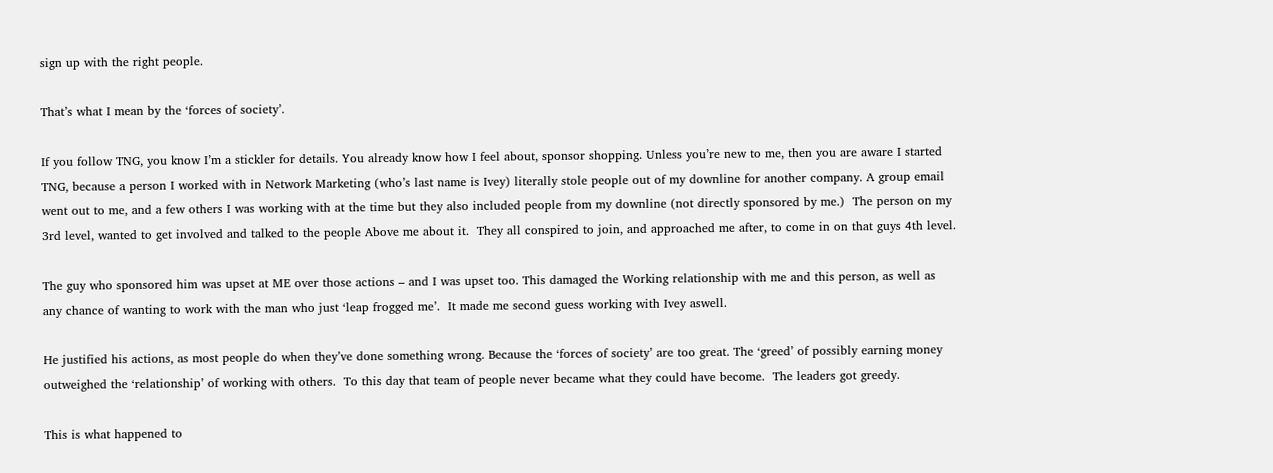sign up with the right people.

That’s what I mean by the ‘forces of society’.

If you follow TNG, you know I’m a stickler for details. You already know how I feel about, sponsor shopping. Unless you’re new to me, then you are aware I started TNG, because a person I worked with in Network Marketing (who’s last name is Ivey) literally stole people out of my downline for another company. A group email went out to me, and a few others I was working with at the time but they also included people from my downline (not directly sponsored by me.)  The person on my 3rd level, wanted to get involved and talked to the people Above me about it.  They all conspired to join, and approached me after, to come in on that guys 4th level.

The guy who sponsored him was upset at ME over those actions – and I was upset too. This damaged the Working relationship with me and this person, as well as any chance of wanting to work with the man who just ‘leap frogged me’.  It made me second guess working with Ivey aswell.

He justified his actions, as most people do when they’ve done something wrong. Because the ‘forces of society’ are too great. The ‘greed’ of possibly earning money outweighed the ‘relationship’ of working with others.  To this day that team of people never became what they could have become.  The leaders got greedy.

This is what happened to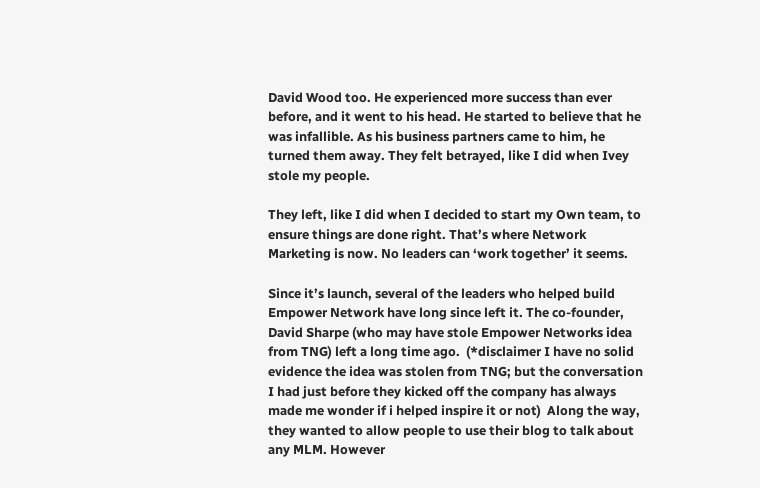David Wood too. He experienced more success than ever before, and it went to his head. He started to believe that he was infallible. As his business partners came to him, he turned them away. They felt betrayed, like I did when Ivey stole my people.

They left, like I did when I decided to start my Own team, to ensure things are done right. That’s where Network Marketing is now. No leaders can ‘work together’ it seems.

Since it’s launch, several of the leaders who helped build Empower Network have long since left it. The co-founder, David Sharpe (who may have stole Empower Networks idea from TNG) left a long time ago.  (*disclaimer I have no solid evidence the idea was stolen from TNG; but the conversation I had just before they kicked off the company has always made me wonder if i helped inspire it or not)  Along the way, they wanted to allow people to use their blog to talk about any MLM. However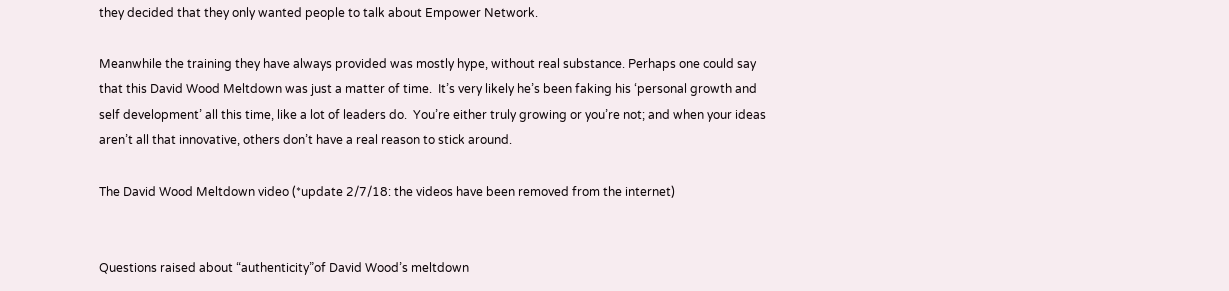they decided that they only wanted people to talk about Empower Network.

Meanwhile the training they have always provided was mostly hype, without real substance. Perhaps one could say that this David Wood Meltdown was just a matter of time.  It’s very likely he’s been faking his ‘personal growth and self development’ all this time, like a lot of leaders do.  You’re either truly growing or you’re not; and when your ideas aren’t all that innovative, others don’t have a real reason to stick around.

The David Wood Meltdown video (*update 2/7/18: the videos have been removed from the internet)


Questions raised about “authenticity”of David Wood’s meltdown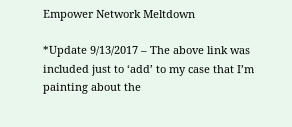Empower Network Meltdown

*Update 9/13/2017 – The above link was included just to ‘add’ to my case that I’m painting about the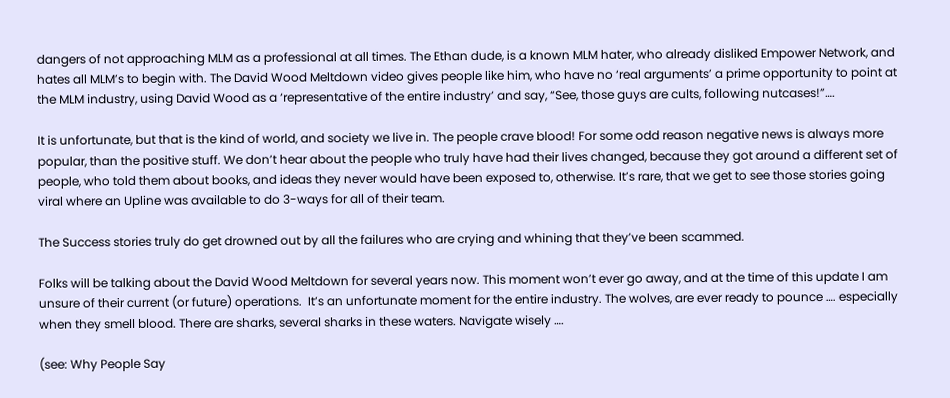dangers of not approaching MLM as a professional at all times. The Ethan dude, is a known MLM hater, who already disliked Empower Network, and hates all MLM’s to begin with. The David Wood Meltdown video gives people like him, who have no ‘real arguments’ a prime opportunity to point at the MLM industry, using David Wood as a ‘representative of the entire industry’ and say, “See, those guys are cults, following nutcases!”….

It is unfortunate, but that is the kind of world, and society we live in. The people crave blood! For some odd reason negative news is always more popular, than the positive stuff. We don’t hear about the people who truly have had their lives changed, because they got around a different set of people, who told them about books, and ideas they never would have been exposed to, otherwise. It’s rare, that we get to see those stories going viral where an Upline was available to do 3-ways for all of their team.

The Success stories truly do get drowned out by all the failures who are crying and whining that they’ve been scammed.

Folks will be talking about the David Wood Meltdown for several years now. This moment won’t ever go away, and at the time of this update I am unsure of their current (or future) operations.  It’s an unfortunate moment for the entire industry. The wolves, are ever ready to pounce …. especially when they smell blood. There are sharks, several sharks in these waters. Navigate wisely ….

(see: Why People Say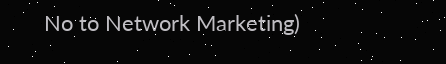No to Network Marketing)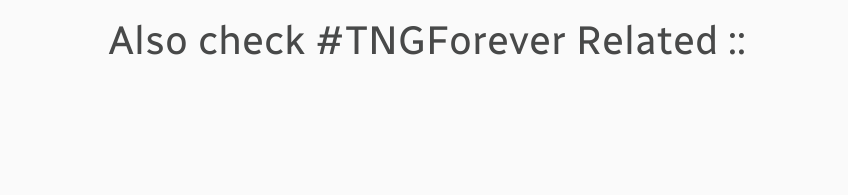Also check #TNGForever Related ::